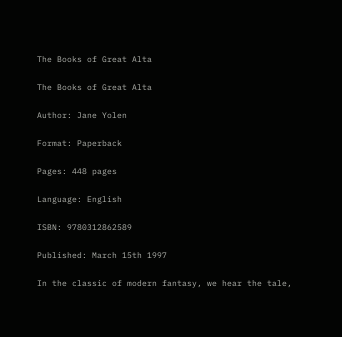The Books of Great Alta

The Books of Great Alta

Author: Jane Yolen

Format: Paperback

Pages: 448 pages

Language: English

ISBN: 9780312862589

Published: March 15th 1997

In the classic of modern fantasy, we hear the tale,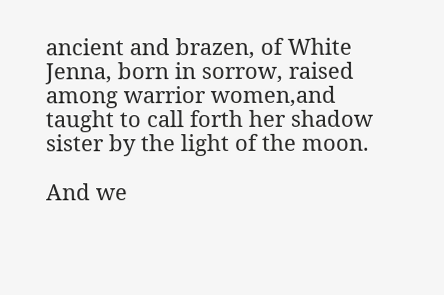ancient and brazen, of White Jenna, born in sorrow, raised among warrior women,and taught to call forth her shadow sister by the light of the moon.

And we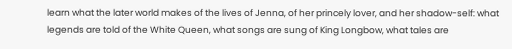learn what the later world makes of the lives of Jenna, of her princely lover, and her shadow-self: what legends are told of the White Queen, what songs are sung of King Longbow, what tales are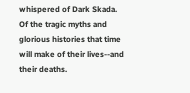whispered of Dark Skada. Of the tragic myths and glorious histories that time will make of their lives--and their deaths.